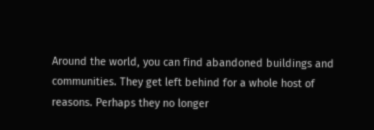Around the world, you can find abandoned buildings and communities. They get left behind for a whole host of reasons. Perhaps they no longer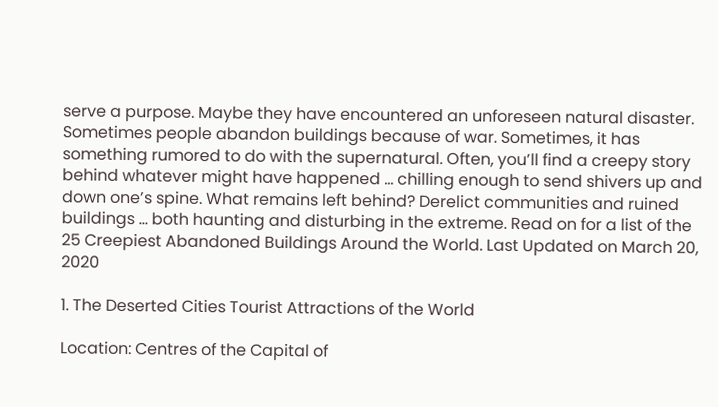serve a purpose. Maybe they have encountered an unforeseen natural disaster. Sometimes people abandon buildings because of war. Sometimes, it has something rumored to do with the supernatural. Often, you’ll find a creepy story behind whatever might have happened … chilling enough to send shivers up and down one’s spine. What remains left behind? Derelict communities and ruined buildings … both haunting and disturbing in the extreme. Read on for a list of the 25 Creepiest Abandoned Buildings Around the World. Last Updated on March 20, 2020

1. The Deserted Cities Tourist Attractions of the World

Location: Centres of the Capital of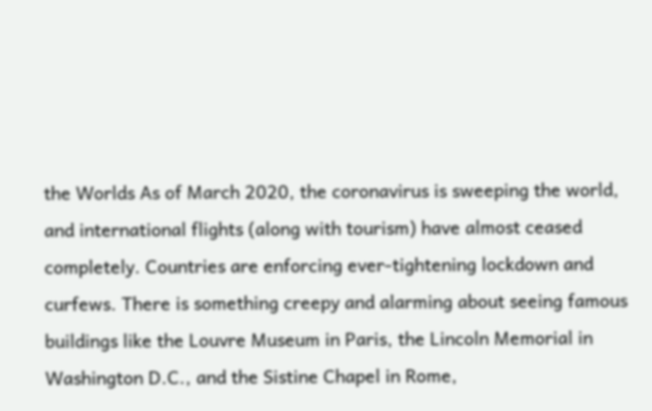the Worlds As of March 2020, the coronavirus is sweeping the world, and international flights (along with tourism) have almost ceased completely. Countries are enforcing ever-tightening lockdown and curfews. There is something creepy and alarming about seeing famous buildings like the Louvre Museum in Paris, the Lincoln Memorial in Washington D.C., and the Sistine Chapel in Rome,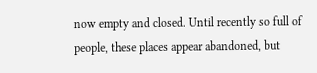now empty and closed. Until recently so full of people, these places appear abandoned, but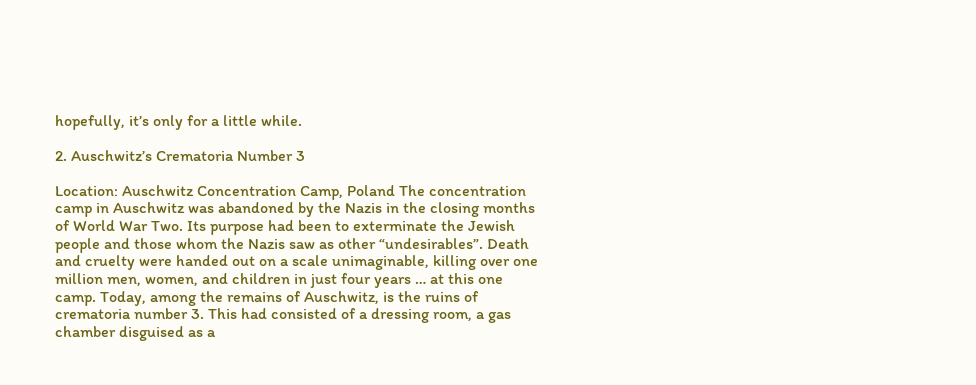hopefully, it’s only for a little while.

2. Auschwitz’s Crematoria Number 3

Location: Auschwitz Concentration Camp, Poland The concentration camp in Auschwitz was abandoned by the Nazis in the closing months of World War Two. Its purpose had been to exterminate the Jewish people and those whom the Nazis saw as other “undesirables”. Death and cruelty were handed out on a scale unimaginable, killing over one million men, women, and children in just four years … at this one camp. Today, among the remains of Auschwitz, is the ruins of crematoria number 3. This had consisted of a dressing room, a gas chamber disguised as a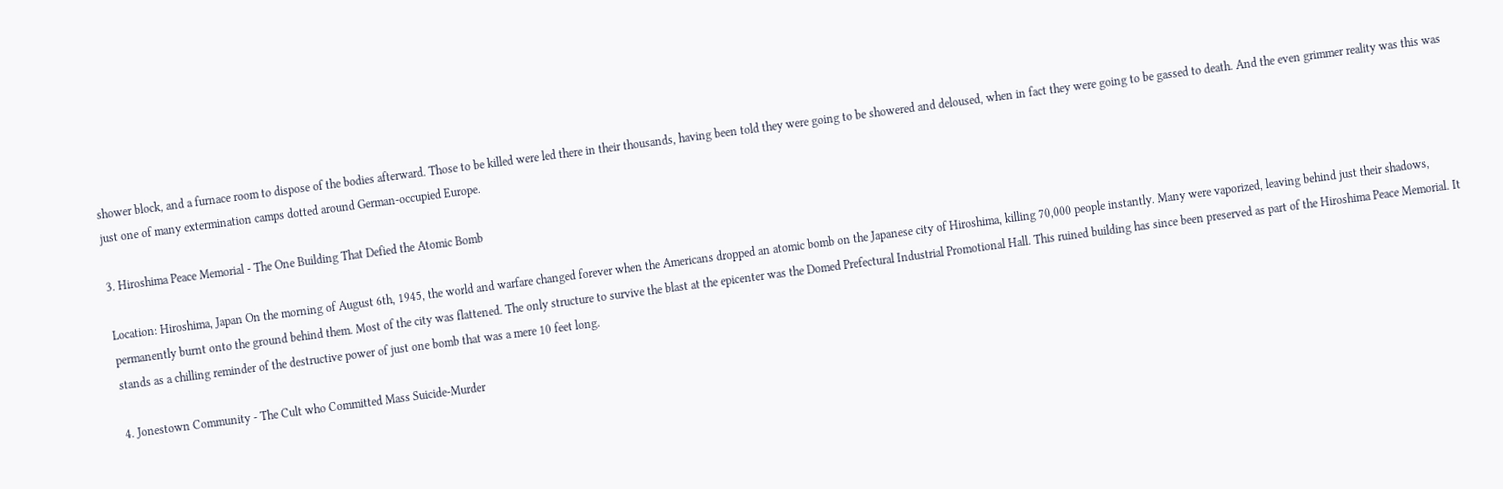shower block, and a furnace room to dispose of the bodies afterward. Those to be killed were led there in their thousands, having been told they were going to be showered and deloused, when in fact they were going to be gassed to death. And the even grimmer reality was this was just one of many extermination camps dotted around German-occupied Europe.

3. Hiroshima Peace Memorial - The One Building That Defied the Atomic Bomb

Location: Hiroshima, Japan On the morning of August 6th, 1945, the world and warfare changed forever when the Americans dropped an atomic bomb on the Japanese city of Hiroshima, killing 70,000 people instantly. Many were vaporized, leaving behind just their shadows, permanently burnt onto the ground behind them. Most of the city was flattened. The only structure to survive the blast at the epicenter was the Domed Prefectural Industrial Promotional Hall. This ruined building has since been preserved as part of the Hiroshima Peace Memorial. It stands as a chilling reminder of the destructive power of just one bomb that was a mere 10 feet long.

4. Jonestown Community - The Cult who Committed Mass Suicide-Murder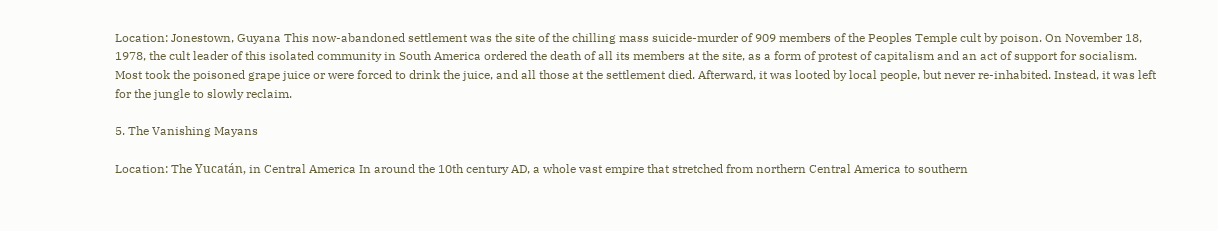Location: Jonestown, Guyana This now-abandoned settlement was the site of the chilling mass suicide-murder of 909 members of the Peoples Temple cult by poison. On November 18, 1978, the cult leader of this isolated community in South America ordered the death of all its members at the site, as a form of protest of capitalism and an act of support for socialism. Most took the poisoned grape juice or were forced to drink the juice, and all those at the settlement died. Afterward, it was looted by local people, but never re-inhabited. Instead, it was left for the jungle to slowly reclaim.

5. The Vanishing Mayans

Location: The Yucatán, in Central America In around the 10th century AD, a whole vast empire that stretched from northern Central America to southern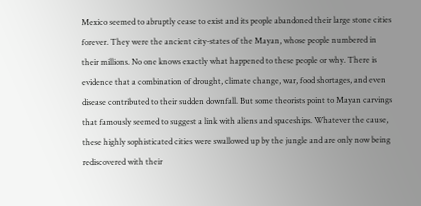Mexico seemed to abruptly cease to exist and its people abandoned their large stone cities forever. They were the ancient city-states of the Mayan, whose people numbered in their millions. No one knows exactly what happened to these people or why. There is evidence that a combination of drought, climate change, war, food shortages, and even disease contributed to their sudden downfall. But some theorists point to Mayan carvings that famously seemed to suggest a link with aliens and spaceships. Whatever the cause, these highly sophisticated cities were swallowed up by the jungle and are only now being rediscovered with their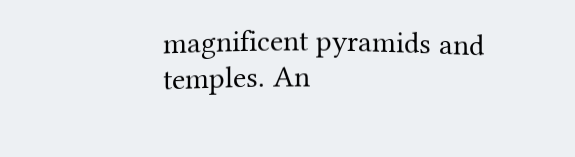magnificent pyramids and temples. An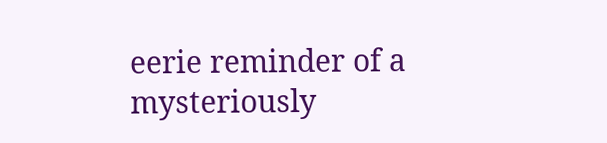eerie reminder of a mysteriously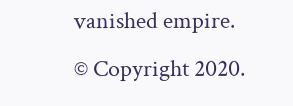vanished empire.
© Copyright 2020.